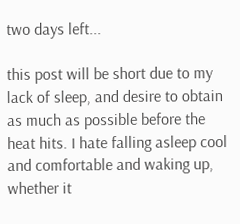two days left...

this post will be short due to my lack of sleep, and desire to obtain as much as possible before the heat hits. I hate falling asleep cool and comfortable and waking up, whether it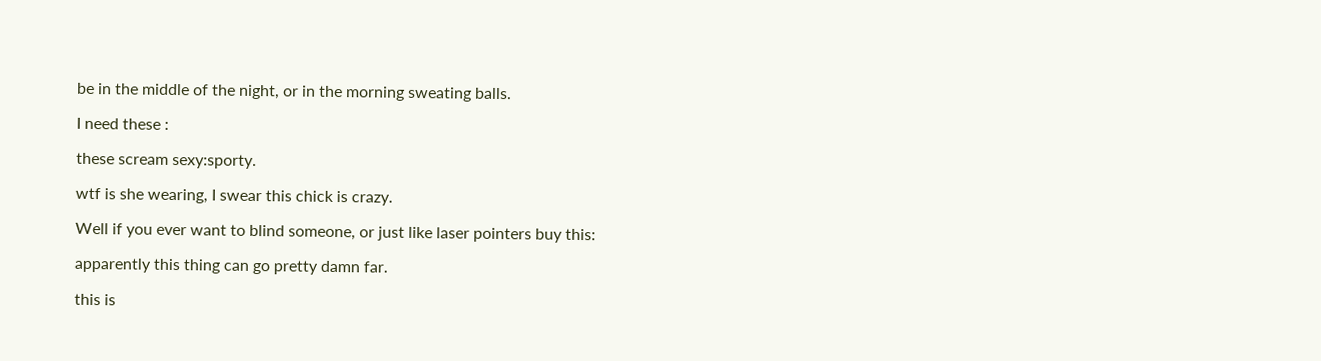be in the middle of the night, or in the morning sweating balls.

I need these :

these scream sexy:sporty.

wtf is she wearing, I swear this chick is crazy.

Well if you ever want to blind someone, or just like laser pointers buy this:

apparently this thing can go pretty damn far.

this is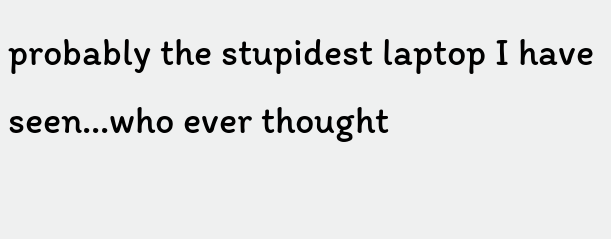probably the stupidest laptop I have seen...who ever thought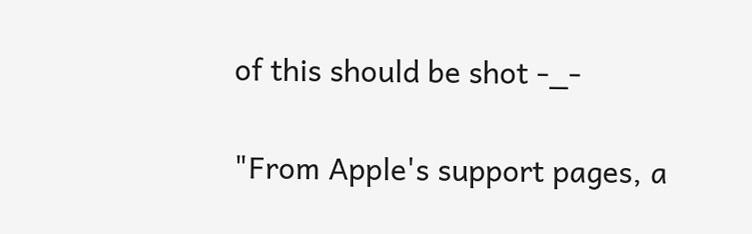of this should be shot -_-

"From Apple's support pages, a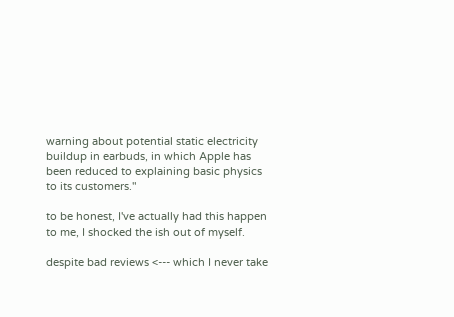warning about potential static electricity buildup in earbuds, in which Apple has been reduced to explaining basic physics to its customers."

to be honest, I've actually had this happen to me, I shocked the ish out of myself.

despite bad reviews <--- which I never take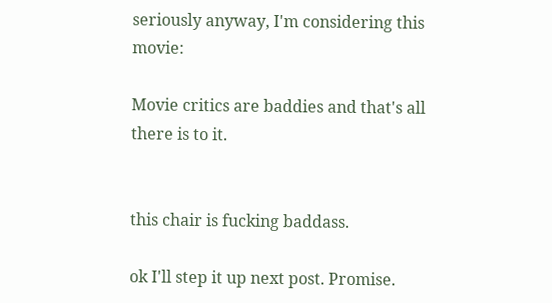seriously anyway, I'm considering this movie:

Movie critics are baddies and that's all there is to it.


this chair is fucking baddass.

ok I'll step it up next post. Promise.